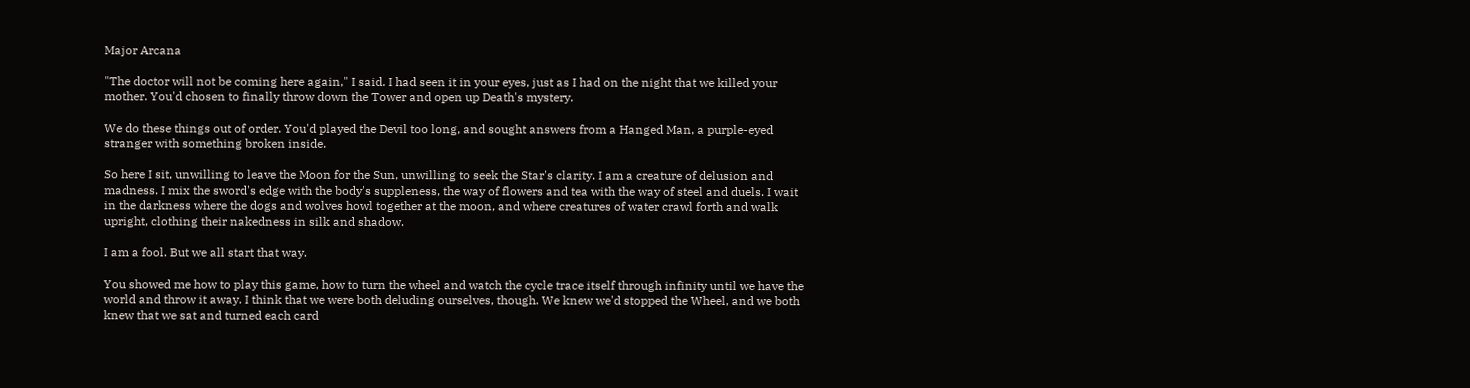Major Arcana

"The doctor will not be coming here again," I said. I had seen it in your eyes, just as I had on the night that we killed your mother. You'd chosen to finally throw down the Tower and open up Death's mystery.

We do these things out of order. You'd played the Devil too long, and sought answers from a Hanged Man, a purple-eyed stranger with something broken inside.

So here I sit, unwilling to leave the Moon for the Sun, unwilling to seek the Star's clarity. I am a creature of delusion and madness. I mix the sword's edge with the body's suppleness, the way of flowers and tea with the way of steel and duels. I wait in the darkness where the dogs and wolves howl together at the moon, and where creatures of water crawl forth and walk upright, clothing their nakedness in silk and shadow.

I am a fool. But we all start that way.

You showed me how to play this game, how to turn the wheel and watch the cycle trace itself through infinity until we have the world and throw it away. I think that we were both deluding ourselves, though. We knew we'd stopped the Wheel, and we both knew that we sat and turned each card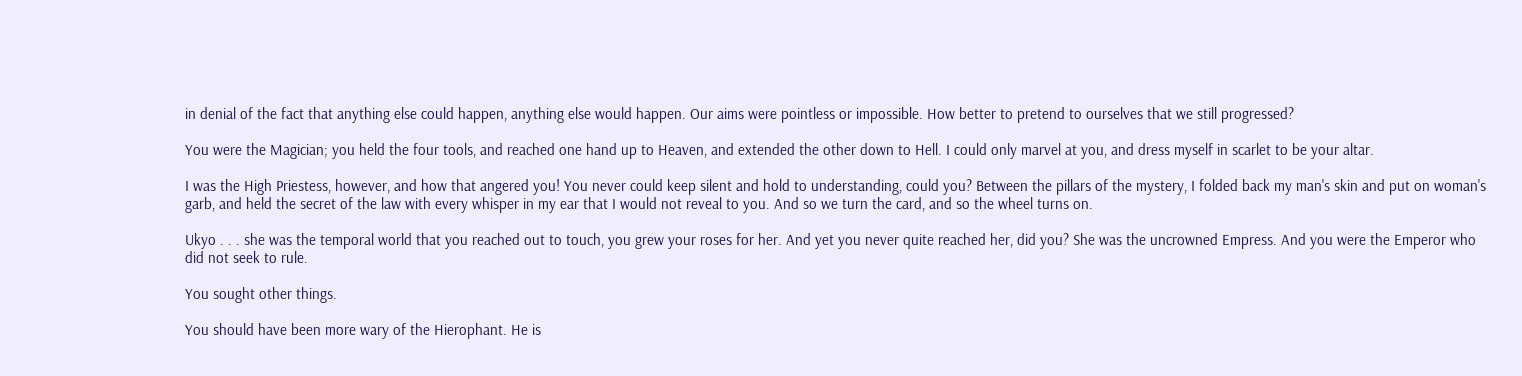in denial of the fact that anything else could happen, anything else would happen. Our aims were pointless or impossible. How better to pretend to ourselves that we still progressed?

You were the Magician; you held the four tools, and reached one hand up to Heaven, and extended the other down to Hell. I could only marvel at you, and dress myself in scarlet to be your altar.

I was the High Priestess, however, and how that angered you! You never could keep silent and hold to understanding, could you? Between the pillars of the mystery, I folded back my man's skin and put on woman's garb, and held the secret of the law with every whisper in my ear that I would not reveal to you. And so we turn the card, and so the wheel turns on.

Ukyo . . . she was the temporal world that you reached out to touch, you grew your roses for her. And yet you never quite reached her, did you? She was the uncrowned Empress. And you were the Emperor who did not seek to rule.

You sought other things.

You should have been more wary of the Hierophant. He is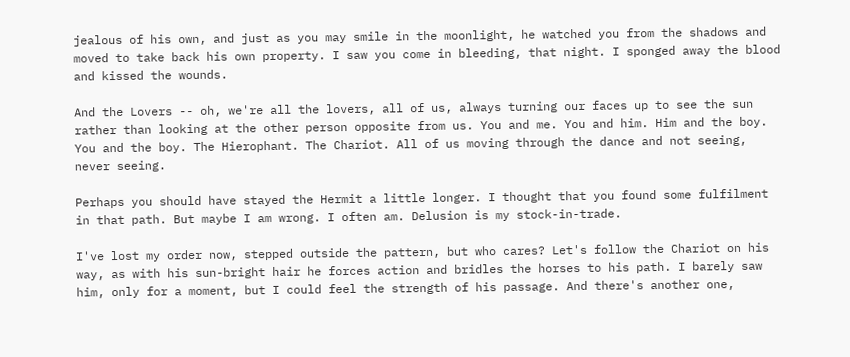jealous of his own, and just as you may smile in the moonlight, he watched you from the shadows and moved to take back his own property. I saw you come in bleeding, that night. I sponged away the blood and kissed the wounds.

And the Lovers -- oh, we're all the lovers, all of us, always turning our faces up to see the sun rather than looking at the other person opposite from us. You and me. You and him. Him and the boy. You and the boy. The Hierophant. The Chariot. All of us moving through the dance and not seeing, never seeing.

Perhaps you should have stayed the Hermit a little longer. I thought that you found some fulfilment in that path. But maybe I am wrong. I often am. Delusion is my stock-in-trade.

I've lost my order now, stepped outside the pattern, but who cares? Let's follow the Chariot on his way, as with his sun-bright hair he forces action and bridles the horses to his path. I barely saw him, only for a moment, but I could feel the strength of his passage. And there's another one,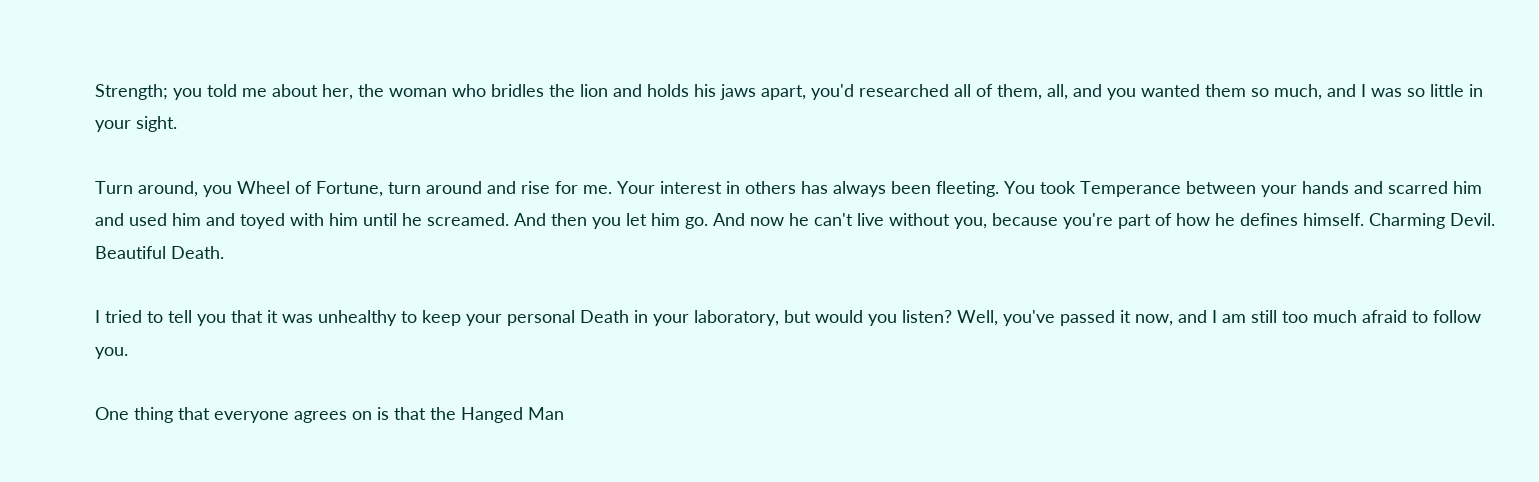Strength; you told me about her, the woman who bridles the lion and holds his jaws apart, you'd researched all of them, all, and you wanted them so much, and I was so little in your sight.

Turn around, you Wheel of Fortune, turn around and rise for me. Your interest in others has always been fleeting. You took Temperance between your hands and scarred him and used him and toyed with him until he screamed. And then you let him go. And now he can't live without you, because you're part of how he defines himself. Charming Devil. Beautiful Death.

I tried to tell you that it was unhealthy to keep your personal Death in your laboratory, but would you listen? Well, you've passed it now, and I am still too much afraid to follow you.

One thing that everyone agrees on is that the Hanged Man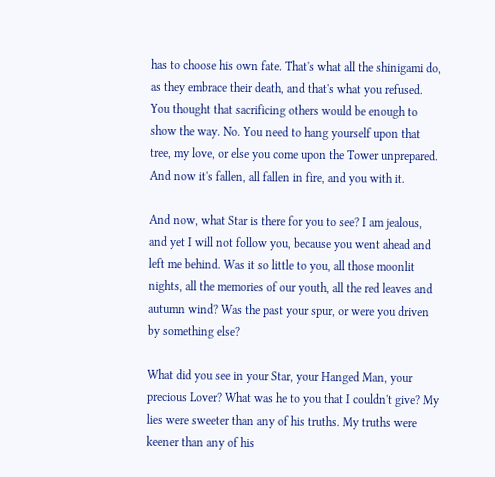has to choose his own fate. That's what all the shinigami do, as they embrace their death, and that's what you refused. You thought that sacrificing others would be enough to show the way. No. You need to hang yourself upon that tree, my love, or else you come upon the Tower unprepared. And now it's fallen, all fallen in fire, and you with it.

And now, what Star is there for you to see? I am jealous, and yet I will not follow you, because you went ahead and left me behind. Was it so little to you, all those moonlit nights, all the memories of our youth, all the red leaves and autumn wind? Was the past your spur, or were you driven by something else?

What did you see in your Star, your Hanged Man, your precious Lover? What was he to you that I couldn't give? My lies were sweeter than any of his truths. My truths were keener than any of his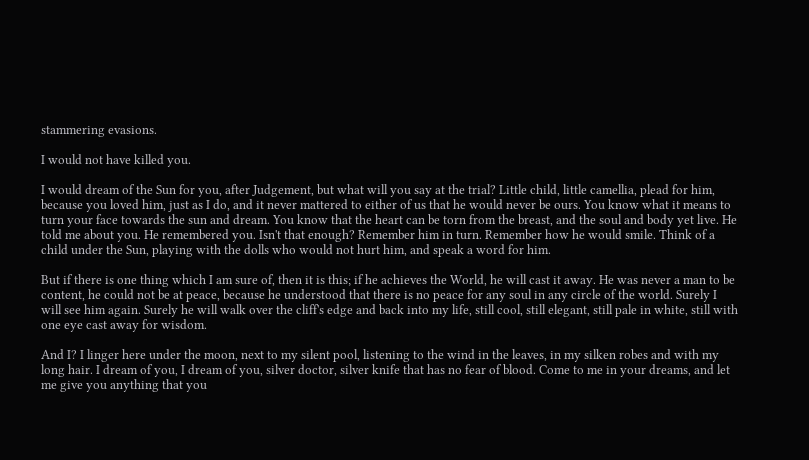stammering evasions.

I would not have killed you.

I would dream of the Sun for you, after Judgement, but what will you say at the trial? Little child, little camellia, plead for him, because you loved him, just as I do, and it never mattered to either of us that he would never be ours. You know what it means to turn your face towards the sun and dream. You know that the heart can be torn from the breast, and the soul and body yet live. He told me about you. He remembered you. Isn't that enough? Remember him in turn. Remember how he would smile. Think of a child under the Sun, playing with the dolls who would not hurt him, and speak a word for him.

But if there is one thing which I am sure of, then it is this; if he achieves the World, he will cast it away. He was never a man to be content, he could not be at peace, because he understood that there is no peace for any soul in any circle of the world. Surely I will see him again. Surely he will walk over the cliff's edge and back into my life, still cool, still elegant, still pale in white, still with one eye cast away for wisdom.

And I? I linger here under the moon, next to my silent pool, listening to the wind in the leaves, in my silken robes and with my long hair. I dream of you, I dream of you, silver doctor, silver knife that has no fear of blood. Come to me in your dreams, and let me give you anything that you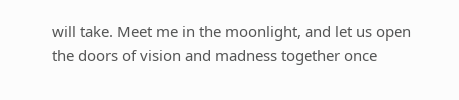will take. Meet me in the moonlight, and let us open the doors of vision and madness together once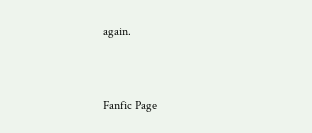again.


Fanfic Page